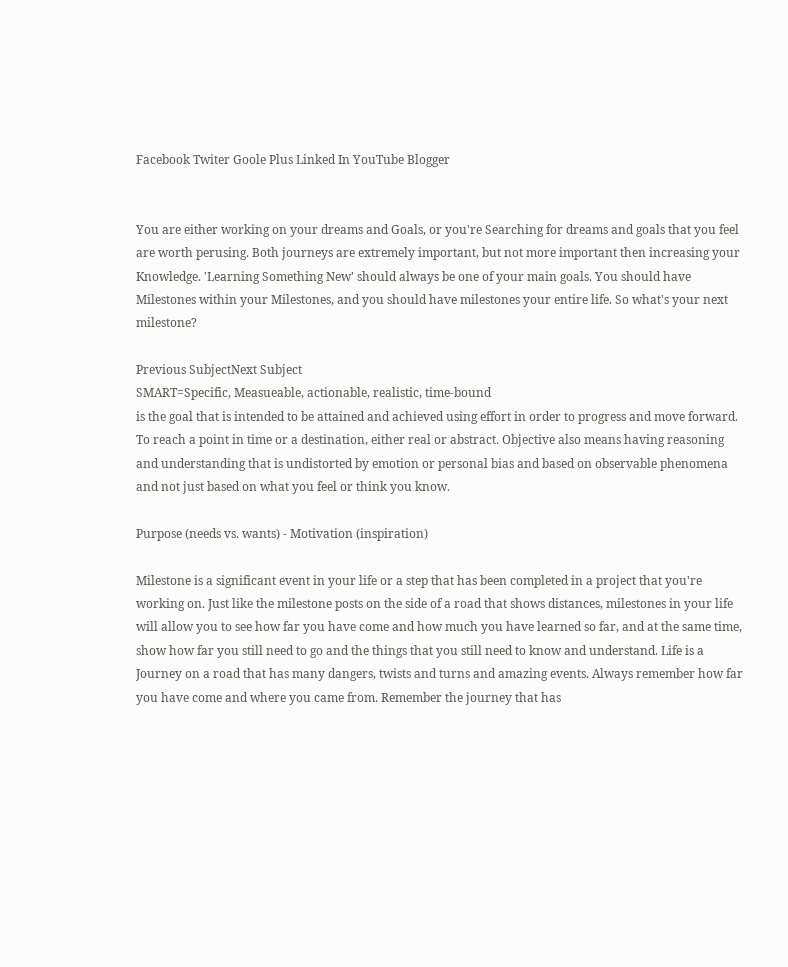Facebook Twiter Goole Plus Linked In YouTube Blogger


You are either working on your dreams and Goals, or you're Searching for dreams and goals that you feel are worth perusing. Both journeys are extremely important, but not more important then increasing your Knowledge. 'Learning Something New' should always be one of your main goals. You should have Milestones within your Milestones, and you should have milestones your entire life. So what's your next milestone?

Previous SubjectNext Subject
SMART=Specific, Measueable, actionable, realistic, time-bound
is the goal that is intended to be attained and achieved using effort in order to progress and move forward. To reach a point in time or a destination, either real or abstract. Objective also means having reasoning and understanding that is undistorted by emotion or personal bias and based on observable phenomena and not just based on what you feel or think you know.

Purpose (needs vs. wants) - Motivation (inspiration)

Milestone is a significant event in your life or a step that has been completed in a project that you're working on. Just like the milestone posts on the side of a road that shows distances, milestones in your life will allow you to see how far you have come and how much you have learned so far, and at the same time, show how far you still need to go and the things that you still need to know and understand. Life is a Journey on a road that has many dangers, twists and turns and amazing events. Always remember how far you have come and where you came from. Remember the journey that has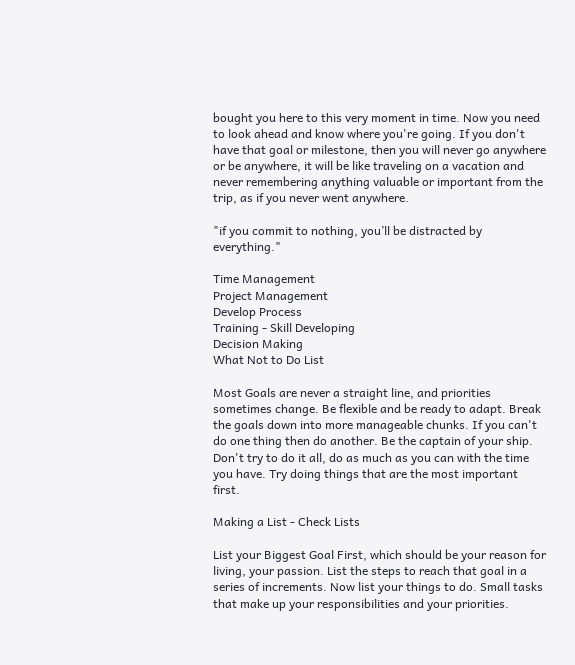bought you here to this very moment in time. Now you need to look ahead and know where you're going. If you don't have that goal or milestone, then you will never go anywhere or be anywhere, it will be like traveling on a vacation and never remembering anything valuable or important from the trip, as if you never went anywhere.

"if you commit to nothing, you’ll be distracted by everything."

Time Management
Project Management
Develop Process
Training - Skill Developing
Decision Making
What Not to Do List

Most Goals are never a straight line, and priorities sometimes change. Be flexible and be ready to adapt. Break the goals down into more manageable chunks. If you can't do one thing then do another. Be the captain of your ship. Don't try to do it all, do as much as you can with the time you have. Try doing things that are the most important first.

Making a List - Check Lists

List your Biggest Goal First, which should be your reason for living, your passion. List the steps to reach that goal in a series of increments. Now list your things to do. Small tasks that make up your responsibilities and your priorities.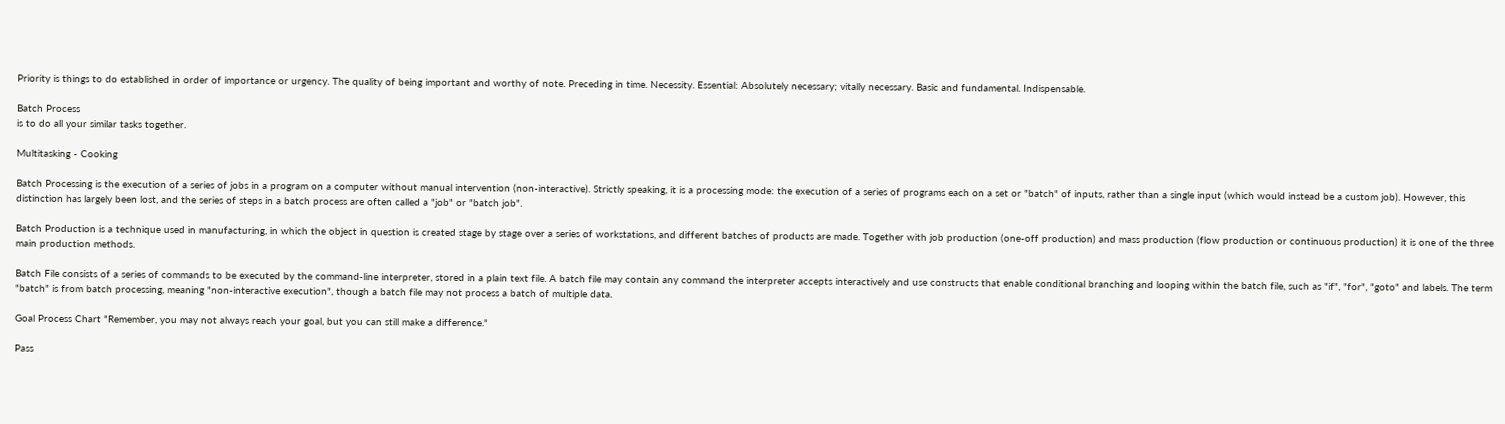Priority is things to do established in order of importance or urgency. The quality of being important and worthy of note. Preceding in time. Necessity. Essential: Absolutely necessary; vitally necessary. Basic and fundamental. Indispensable.

Batch Process
is to do all your similar tasks together.

Multitasking - Cooking

Batch Processing is the execution of a series of jobs in a program on a computer without manual intervention (non-interactive). Strictly speaking, it is a processing mode: the execution of a series of programs each on a set or "batch" of inputs, rather than a single input (which would instead be a custom job). However, this distinction has largely been lost, and the series of steps in a batch process are often called a "job" or "batch job".

Batch Production is a technique used in manufacturing, in which the object in question is created stage by stage over a series of workstations, and different batches of products are made. Together with job production (one-off production) and mass production (flow production or continuous production) it is one of the three main production methods.

Batch File consists of a series of commands to be executed by the command-line interpreter, stored in a plain text file. A batch file may contain any command the interpreter accepts interactively and use constructs that enable conditional branching and looping within the batch file, such as "if", "for", "goto" and labels. The term "batch" is from batch processing, meaning "non-interactive execution", though a batch file may not process a batch of multiple data.

Goal Process Chart "Remember, you may not always reach your goal, but you can still make a difference."

Pass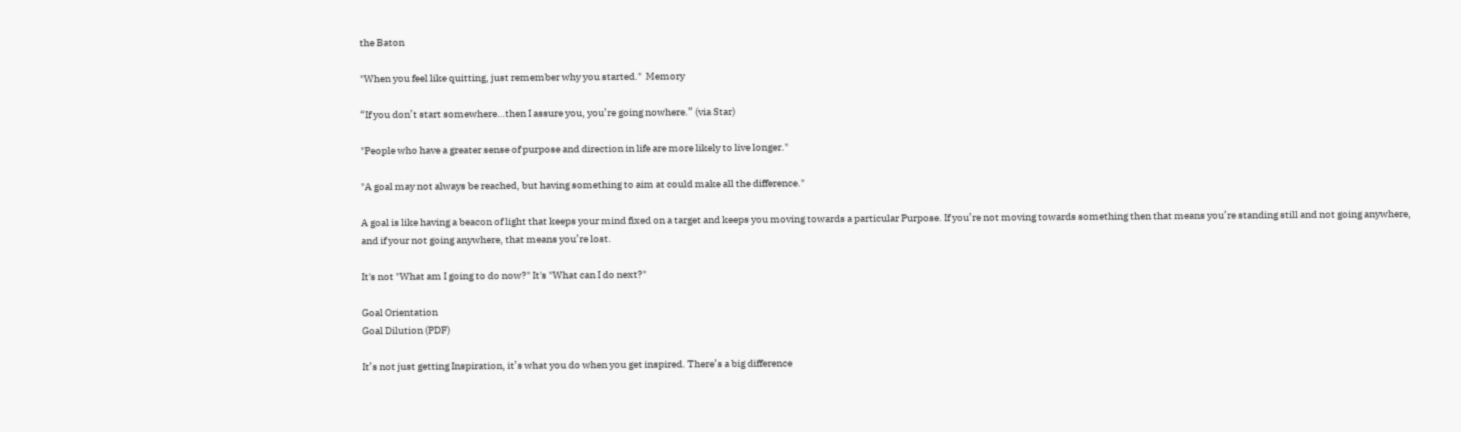the Baton

"When you feel like quitting, just remember why you started."  Memory

“If you don’t start somewhere…then I assure you, you’re going nowhere.” (via Star)

"People who have a greater sense of purpose and direction in life are more likely to live longer."

"A goal may not always be reached, but having something to aim at could make all the difference."

A goal is like having a beacon of light that keeps your mind fixed on a target and keeps you moving towards a particular Purpose. If you’re not moving towards something then that means you’re standing still and not going anywhere, and if your not going anywhere, that means you’re lost.

It's not "What am I going to do now?" It's "What can I do next?"

Goal Orientation
Goal Dilution (PDF)

It’s not just getting Inspiration, it’s what you do when you get inspired. There’s a big difference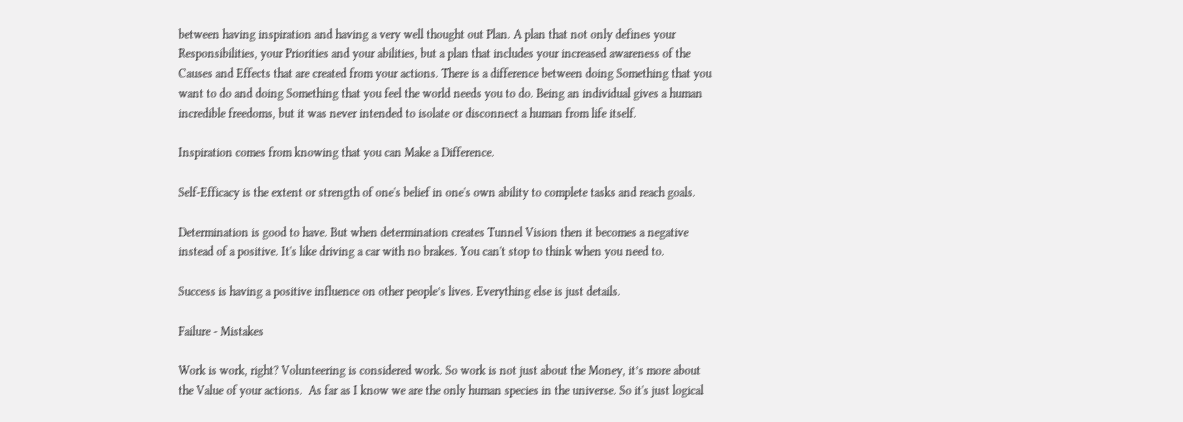between having inspiration and having a very well thought out Plan. A plan that not only defines your Responsibilities, your Priorities and your abilities, but a plan that includes your increased awareness of the Causes and Effects that are created from your actions. There is a difference between doing Something that you want to do and doing Something that you feel the world needs you to do. Being an individual gives a human incredible freedoms, but it was never intended to isolate or disconnect a human from life itself.

Inspiration comes from knowing that you can Make a Difference.

Self-Efficacy is the extent or strength of one's belief in one's own ability to complete tasks and reach goals.

Determination is good to have. But when determination creates Tunnel Vision then it becomes a negative instead of a positive. It's like driving a car with no brakes. You can't stop to think when you need to.

Success is having a positive influence on other people’s lives. Everything else is just details.

Failure - Mistakes

Work is work, right? Volunteering is considered work. So work is not just about the Money, it’s more about the Value of your actions.  As far as I know we are the only human species in the universe. So it's just logical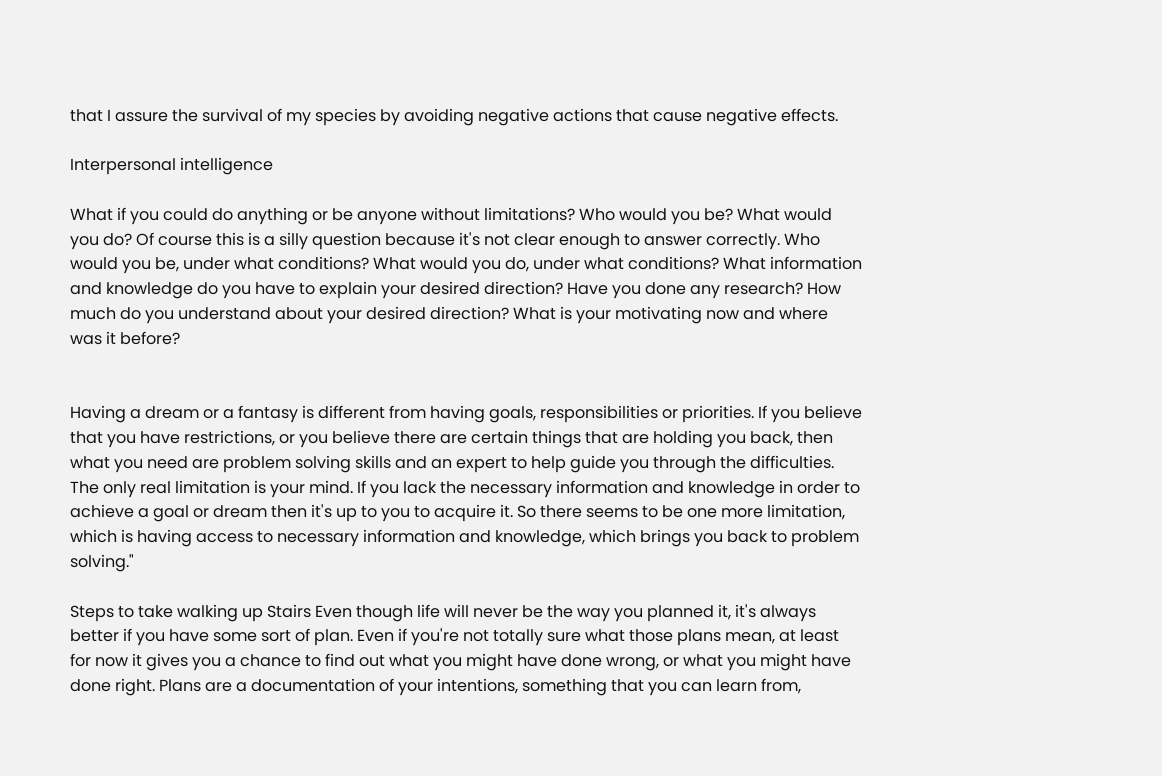that I assure the survival of my species by avoiding negative actions that cause negative effects.

Interpersonal intelligence

What if you could do anything or be anyone without limitations? Who would you be? What would you do? Of course this is a silly question because it's not clear enough to answer correctly. Who would you be, under what conditions? What would you do, under what conditions? What information and knowledge do you have to explain your desired direction? Have you done any research? How much do you understand about your desired direction? What is your motivating now and where was it before?


Having a dream or a fantasy is different from having goals, responsibilities or priorities. If you believe that you have restrictions, or you believe there are certain things that are holding you back, then what you need are problem solving skills and an expert to help guide you through the difficulties. The only real limitation is your mind. If you lack the necessary information and knowledge in order to achieve a goal or dream then it's up to you to acquire it. So there seems to be one more limitation, which is having access to necessary information and knowledge, which brings you back to problem solving."

Steps to take walking up Stairs Even though life will never be the way you planned it, it's always better if you have some sort of plan. Even if you're not totally sure what those plans mean, at least for now it gives you a chance to find out what you might have done wrong, or what you might have done right. Plans are a documentation of your intentions, something that you can learn from,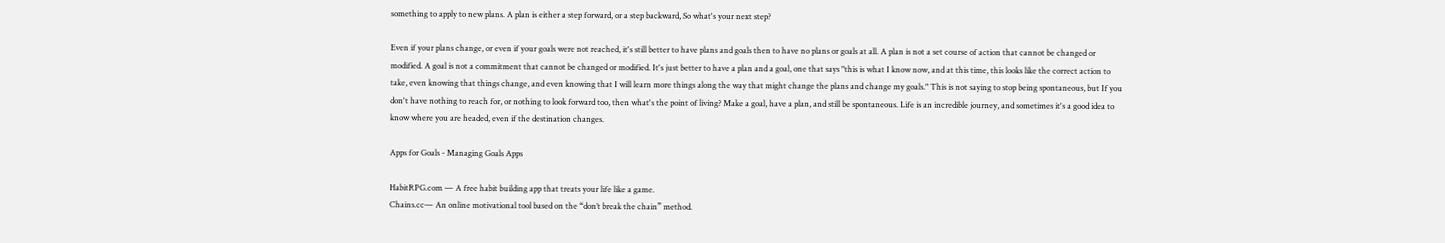something to apply to new plans. A plan is either a step forward, or a step backward, So what's your next step?

Even if your plans change, or even if your goals were not reached, it's still better to have plans and goals then to have no plans or goals at all. A plan is not a set course of action that cannot be changed or modified. A goal is not a commitment that cannot be changed or modified. It's just better to have a plan and a goal, one that says "this is what I know now, and at this time, this looks like the correct action to take, even knowing that things change, and even knowing that I will learn more things along the way that might change the plans and change my goals." This is not saying to stop being spontaneous, but If you don't have nothing to reach for, or nothing to look forward too, then what's the point of living? Make a goal, have a plan, and still be spontaneous. Life is an incredible journey, and sometimes it's a good idea to know where you are headed, even if the destination changes.

Apps for Goals - Managing Goals Apps

HabitRPG.com — A free habit building app that treats your life like a game.
Chains.cc— An online motivational tool based on the “don’t break the chain” method.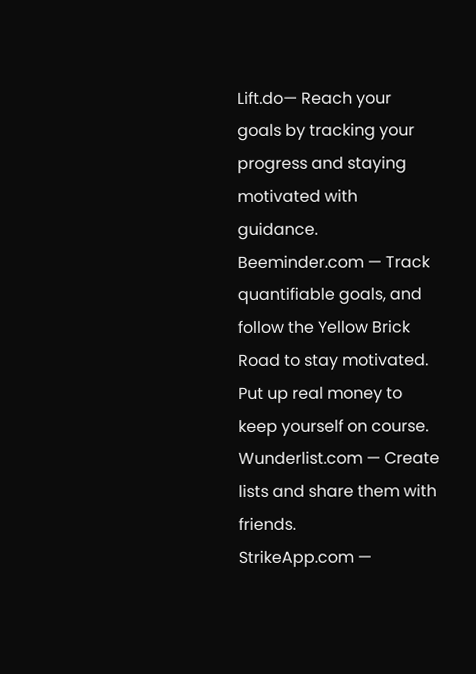Lift.do— Reach your goals by tracking your progress and staying motivated with guidance.
Beeminder.com — Track quantifiable goals, and follow the Yellow Brick Road to stay motivated. Put up real money to keep yourself on course.
Wunderlist.com — Create lists and share them with friends.
StrikeApp.com —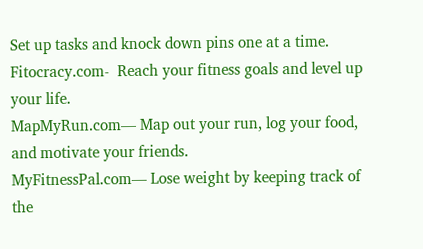Set up tasks and knock down pins one at a time.
Fitocracy.com-  Reach your fitness goals and level up your life.
MapMyRun.com— Map out your run, log your food, and motivate your friends.
MyFitnessPal.com— Lose weight by keeping track of the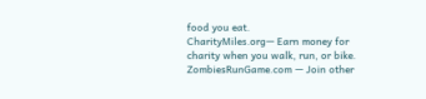food you eat.
CharityMiles.org— Earn money for charity when you walk, run, or bike.
ZombiesRunGame.com — Join other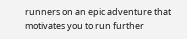runners on an epic adventure that motivates you to run further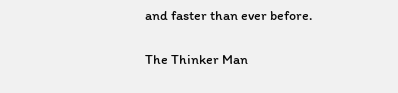and faster than ever before.

The Thinker Man